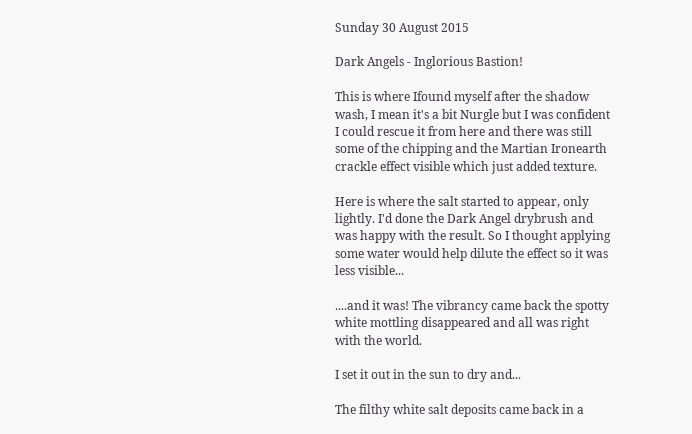Sunday 30 August 2015

Dark Angels - Inglorious Bastion!

This is where Ifound myself after the shadow wash, I mean it's a bit Nurgle but I was confident I could rescue it from here and there was still some of the chipping and the Martian Ironearth crackle effect visible which just added texture.

Here is where the salt started to appear, only lightly. I'd done the Dark Angel drybrush and was happy with the result. So I thought applying some water would help dilute the effect so it was less visible...

....and it was! The vibrancy came back the spotty white mottling disappeared and all was right with the world.

I set it out in the sun to dry and...

The filthy white salt deposits came back in a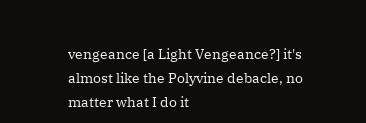vengeance [a Light Vengeance?] it's almost like the Polyvine debacle, no matter what I do it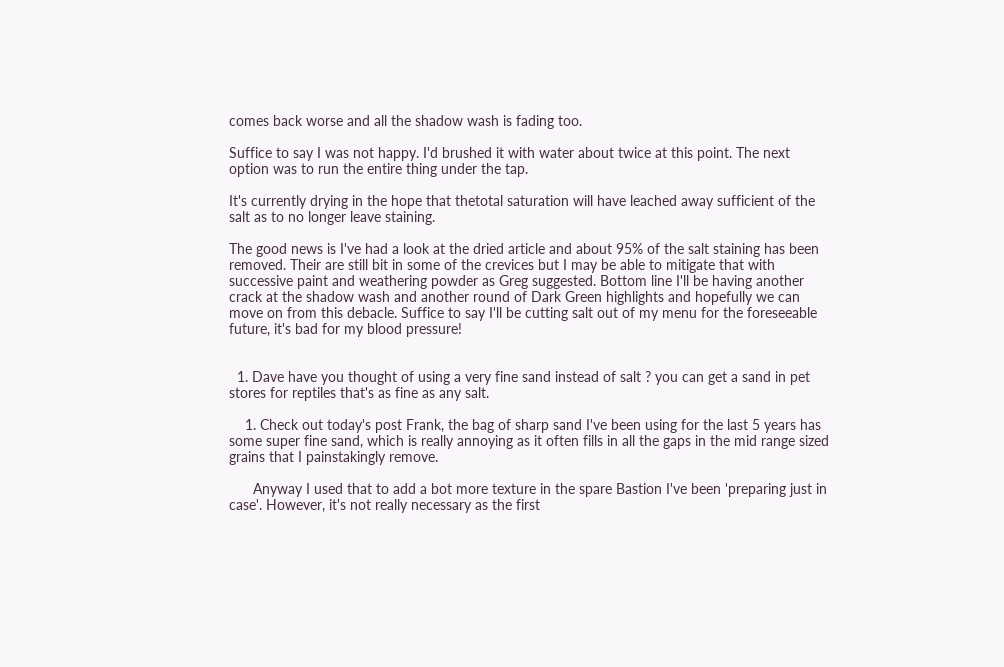comes back worse and all the shadow wash is fading too.

Suffice to say I was not happy. I'd brushed it with water about twice at this point. The next option was to run the entire thing under the tap.

It's currently drying in the hope that thetotal saturation will have leached away sufficient of the salt as to no longer leave staining.

The good news is I've had a look at the dried article and about 95% of the salt staining has been removed. Their are still bit in some of the crevices but I may be able to mitigate that with successive paint and weathering powder as Greg suggested. Bottom line I'll be having another crack at the shadow wash and another round of Dark Green highlights and hopefully we can move on from this debacle. Suffice to say I'll be cutting salt out of my menu for the foreseeable future, it's bad for my blood pressure!


  1. Dave have you thought of using a very fine sand instead of salt ? you can get a sand in pet stores for reptiles that's as fine as any salt.

    1. Check out today's post Frank, the bag of sharp sand I've been using for the last 5 years has some super fine sand, which is really annoying as it often fills in all the gaps in the mid range sized grains that I painstakingly remove.

      Anyway I used that to add a bot more texture in the spare Bastion I've been 'preparing just in case'. However, it's not really necessary as the first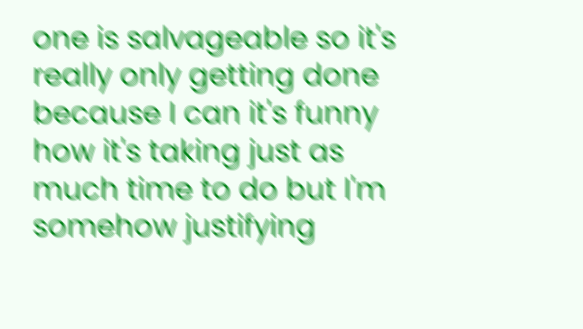one is salvageable so it's really only getting done because I can it's funny how it's taking just as much time to do but I'm somehow justifying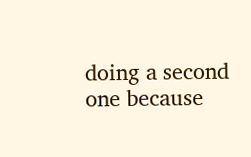doing a second one because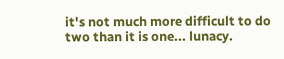it's not much more difficult to do two than it is one... lunacy.